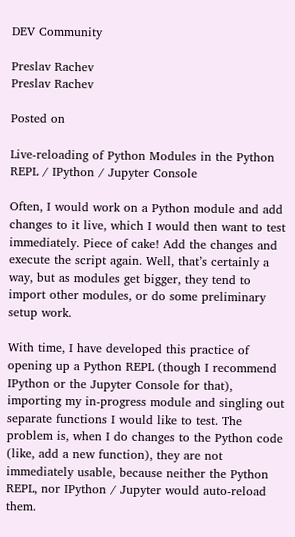DEV Community

Preslav Rachev
Preslav Rachev

Posted on

Live-reloading of Python Modules in the Python REPL / IPython / Jupyter Console

Often, I would work on a Python module and add changes to it live, which I would then want to test immediately. Piece of cake! Add the changes and execute the script again. Well, that’s certainly a way, but as modules get bigger, they tend to import other modules, or do some preliminary setup work.

With time, I have developed this practice of opening up a Python REPL (though I recommend IPython or the Jupyter Console for that), importing my in-progress module and singling out separate functions I would like to test. The problem is, when I do changes to the Python code (like, add a new function), they are not immediately usable, because neither the Python REPL, nor IPython / Jupyter would auto-reload them.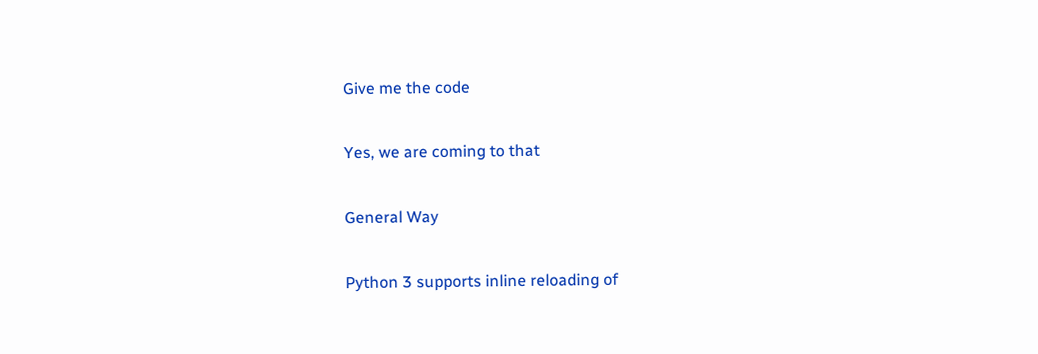Give me the code

Yes, we are coming to that

General Way

Python 3 supports inline reloading of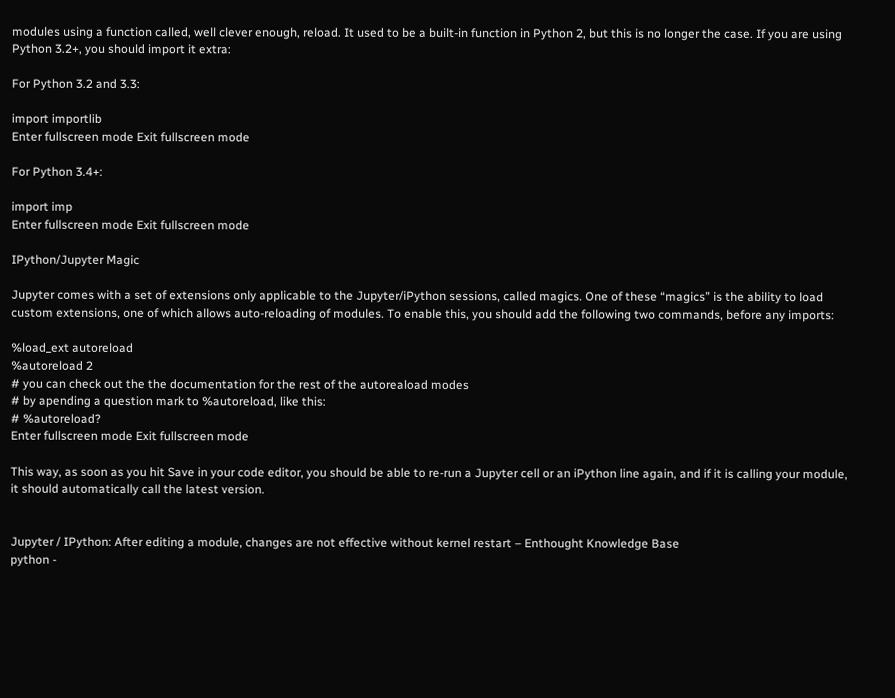modules using a function called, well clever enough, reload. It used to be a built-in function in Python 2, but this is no longer the case. If you are using Python 3.2+, you should import it extra:

For Python 3.2 and 3.3:

import importlib
Enter fullscreen mode Exit fullscreen mode

For Python 3.4+:

import imp
Enter fullscreen mode Exit fullscreen mode

IPython/Jupyter Magic

Jupyter comes with a set of extensions only applicable to the Jupyter/iPython sessions, called magics. One of these “magics” is the ability to load custom extensions, one of which allows auto-reloading of modules. To enable this, you should add the following two commands, before any imports:

%load_ext autoreload
%autoreload 2
# you can check out the the documentation for the rest of the autoreaload modes
# by apending a question mark to %autoreload, like this:
# %autoreload?
Enter fullscreen mode Exit fullscreen mode

This way, as soon as you hit Save in your code editor, you should be able to re-run a Jupyter cell or an iPython line again, and if it is calling your module, it should automatically call the latest version.


Jupyter / IPython: After editing a module, changes are not effective without kernel restart – Enthought Knowledge Base
python -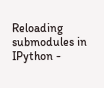Reloading submodules in IPython -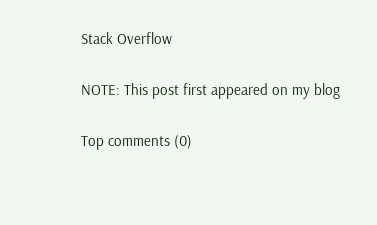Stack Overflow

NOTE: This post first appeared on my blog

Top comments (0)